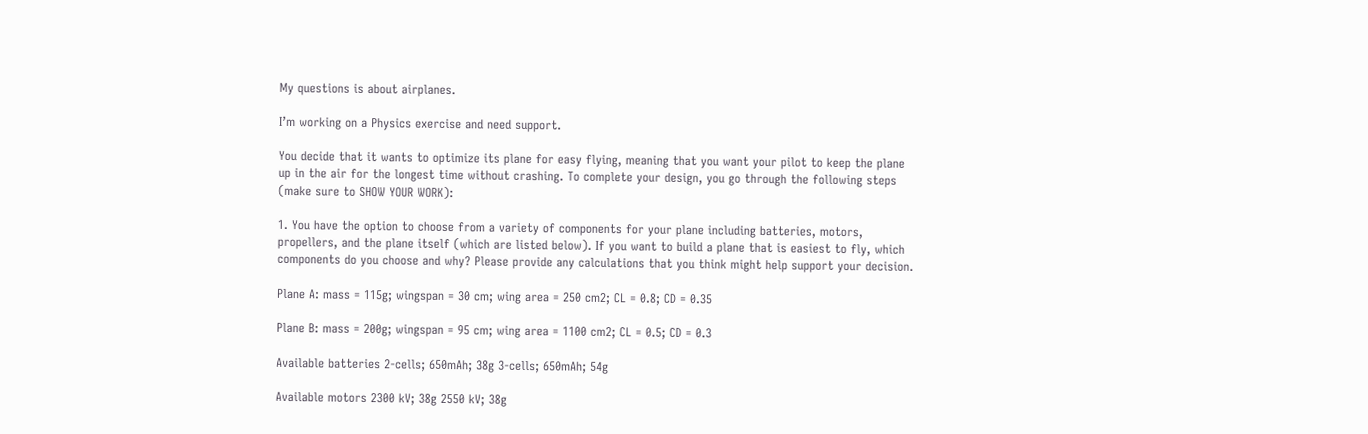My questions is about airplanes.

I’m working on a Physics exercise and need support.

You decide that it wants to optimize its plane for easy flying, meaning that you want your pilot to keep the plane up in the air for the longest time without crashing. To complete your design, you go through the following steps (make sure to SHOW YOUR WORK):

1. You have the option to choose from a variety of components for your plane including batteries, motors, propellers, and the plane itself (which are listed below). If you want to build a plane that is easiest to fly, which components do you choose and why? Please provide any calculations that you think might help support your decision.

Plane A: mass = 115g; wingspan = 30 cm; wing area = 250 cm2; CL = 0.8; CD = 0.35

Plane B: mass = 200g; wingspan = 95 cm; wing area = 1100 cm2; CL = 0.5; CD = 0.3

Available batteries 2-cells; 650mAh; 38g 3-cells; 650mAh; 54g

Available motors 2300 kV; 38g 2550 kV; 38g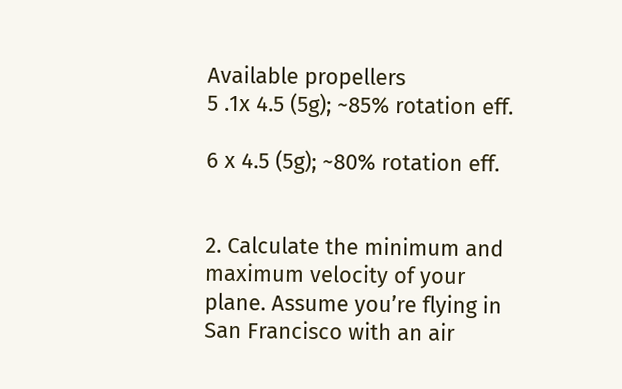Available propellers
5 .1x 4.5 (5g); ~85% rotation eff.

6 x 4.5 (5g); ~80% rotation eff.


2. Calculate the minimum and maximum velocity of your plane. Assume you’re flying in San Francisco with an air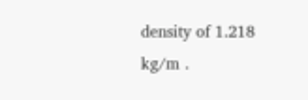density of 1.218 kg/m .